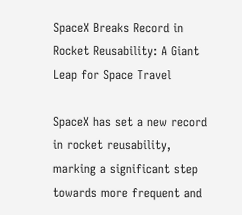SpaceX Breaks Record in Rocket Reusability: A Giant Leap for Space Travel

SpaceX has set a new record in rocket reusability, marking a significant step towards more frequent and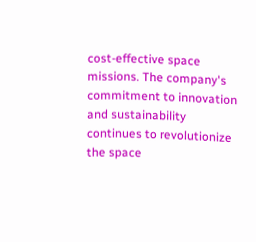cost-effective space missions. The company's commitment to innovation and sustainability continues to revolutionize the space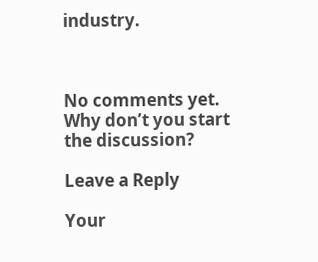industry.



No comments yet. Why don’t you start the discussion?

Leave a Reply

Your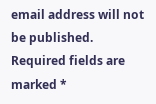email address will not be published. Required fields are marked *